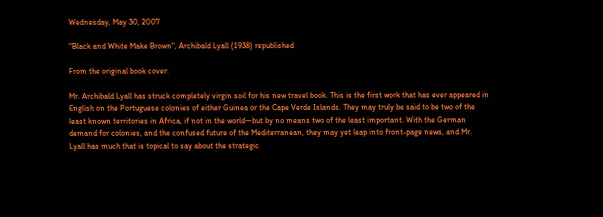Wednesday, May 30, 2007

"Black and White Make Brown", Archibald Lyall (1938) republished

From the original book cover:

Mr. Archibald Lyall has struck completely virgin soil for his new travel book. This is the first work that has ever appeared in English on the Portuguese colonies of either Guinea or the Cape Verde Islands. They may truly be said to be two of the least known territories in Africa, if not in the world—but by no means two of the least important. With the German demand for colonies, and the confused future of the Mediterranean, they may yet leap into front-page news, and Mr. Lyall has much that is topical to say about the strategic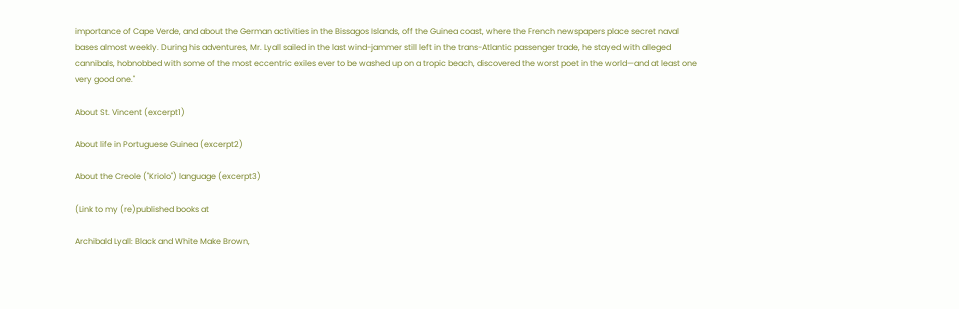importance of Cape Verde, and about the German activities in the Bissagos Islands, off the Guinea coast, where the French newspapers place secret naval bases almost weekly. During his adventures, Mr. Lyall sailed in the last wind-jammer still left in the trans-Atlantic passenger trade, he stayed with alleged cannibals, hobnobbed with some of the most eccentric exiles ever to be washed up on a tropic beach, discovered the worst poet in the world—and at least one very good one."

About St. Vincent (excerpt1)

About life in Portuguese Guinea (excerpt2)

About the Creole ("Kriolo") language (excerpt3)

(Link to my (re)published books at

Archibald Lyall: Black and White Make Brown,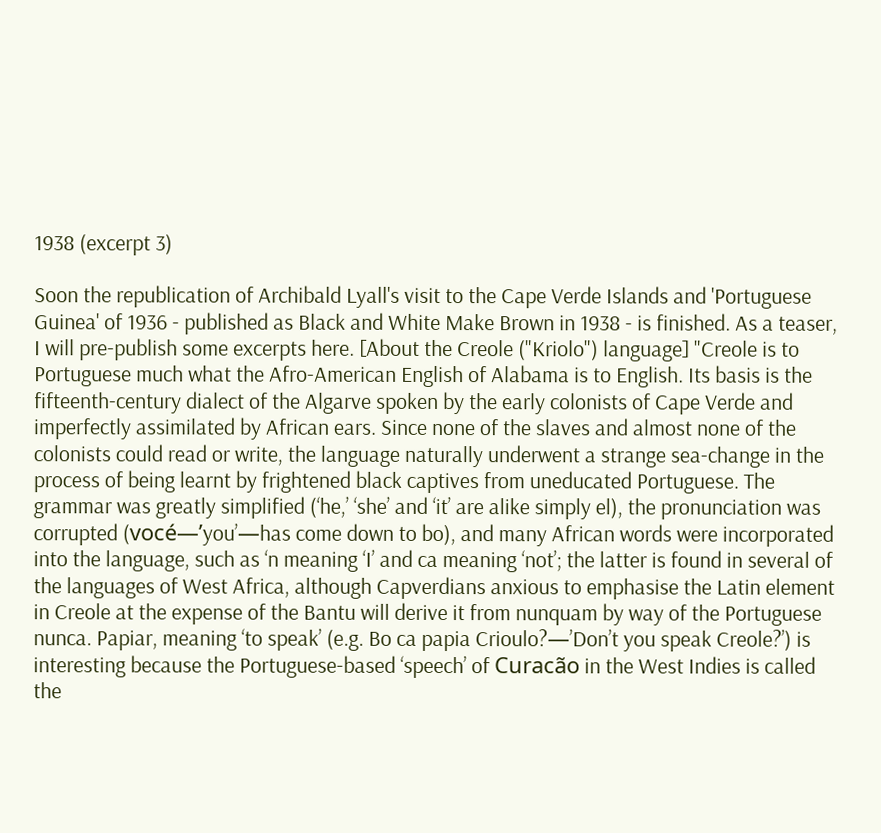1938 (excerpt 3)

Soon the republication of Archibald Lyall's visit to the Cape Verde Islands and 'Portuguese Guinea' of 1936 - published as Black and White Make Brown in 1938 - is finished. As a teaser, I will pre-publish some excerpts here. [About the Creole ("Kriolo") language] "Creole is to Portuguese much what the Afro-American English of Alabama is to English. Its basis is the fifteenth-century dialect of the Algarve spoken by the early colonists of Cape Verde and imperfectly assimilated by African ears. Since none of the slaves and almost none of the colonists could read or write, the language naturally underwent a strange sea-change in the process of being learnt by frightened black captives from uneducated Portuguese. The grammar was greatly simplified (‘he,’ ‘she’ and ‘it’ are alike simply el), the pronunciation was corrupted (vocé—’you’—has come down to bo), and many African words were incorporated into the language, such as ‘n meaning ‘I’ and ca meaning ‘not’; the latter is found in several of the languages of West Africa, although Capverdians anxious to emphasise the Latin element in Creole at the expense of the Bantu will derive it from nunquam by way of the Portuguese nunca. Papiar, meaning ‘to speak’ (e.g. Bo ca papia Crioulo?—’Don’t you speak Creole?’) is interesting because the Portuguese-based ‘speech’ of Curacão in the West Indies is called the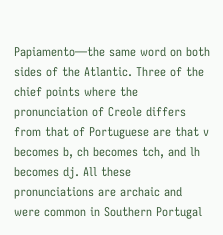Papiamento—the same word on both sides of the Atlantic. Three of the chief points where the pronunciation of Creole differs from that of Portuguese are that v becomes b, ch becomes tch, and lh becomes dj. All these pronunciations are archaic and were common in Southern Portugal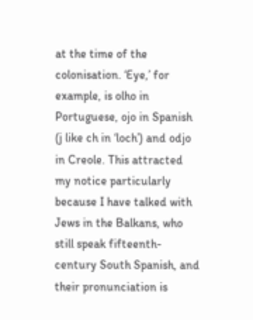at the time of the colonisation. ‘Eye,’ for example, is olho in Portuguese, ojo in Spanish (j like ch in ‘loch’) and odjo in Creole. This attracted my notice particularly because I have talked with Jews in the Balkans, who still speak fifteenth-century South Spanish, and their pronunciation is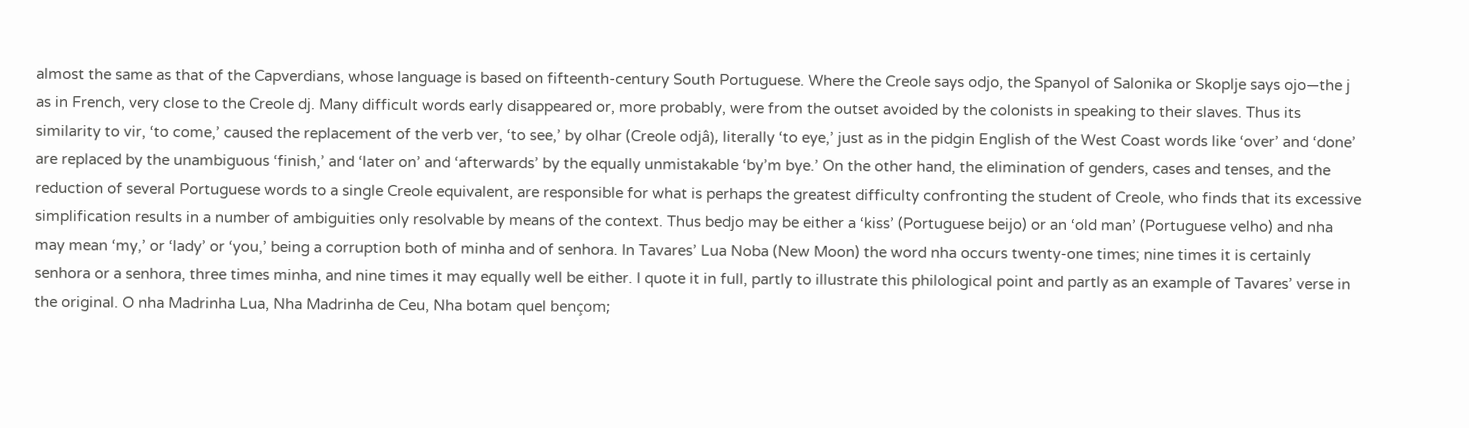almost the same as that of the Capverdians, whose language is based on fifteenth-century South Portuguese. Where the Creole says odjo, the Spanyol of Salonika or Skoplje says ojo—the j as in French, very close to the Creole dj. Many difficult words early disappeared or, more probably, were from the outset avoided by the colonists in speaking to their slaves. Thus its similarity to vir, ‘to come,’ caused the replacement of the verb ver, ‘to see,’ by olhar (Creole odjâ), literally ‘to eye,’ just as in the pidgin English of the West Coast words like ‘over’ and ‘done’ are replaced by the unambiguous ‘finish,’ and ‘later on’ and ‘afterwards’ by the equally unmistakable ‘by’m bye.’ On the other hand, the elimination of genders, cases and tenses, and the reduction of several Portuguese words to a single Creole equivalent, are responsible for what is perhaps the greatest difficulty confronting the student of Creole, who finds that its excessive simplification results in a number of ambiguities only resolvable by means of the context. Thus bedjo may be either a ‘kiss’ (Portuguese beijo) or an ‘old man’ (Portuguese velho) and nha may mean ‘my,’ or ‘lady’ or ‘you,’ being a corruption both of minha and of senhora. In Tavares’ Lua Noba (New Moon) the word nha occurs twenty-one times; nine times it is certainly senhora or a senhora, three times minha, and nine times it may equally well be either. I quote it in full, partly to illustrate this philological point and partly as an example of Tavares’ verse in the original. O nha Madrinha Lua, Nha Madrinha de Ceu, Nha botam quel bençom;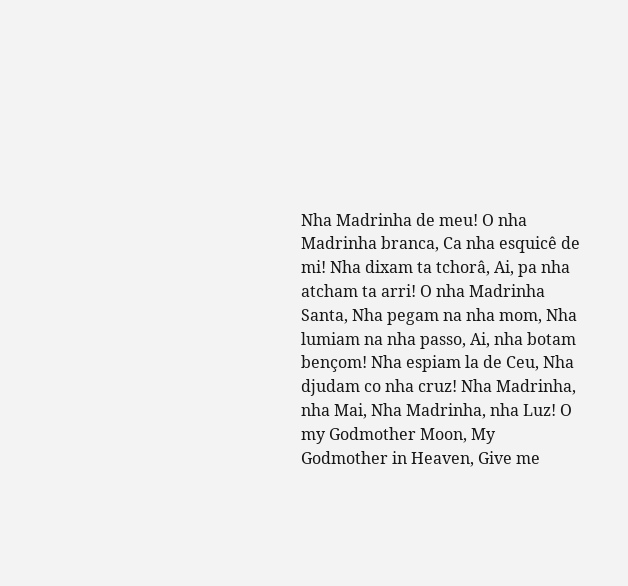Nha Madrinha de meu! O nha Madrinha branca, Ca nha esquicê de mi! Nha dixam ta tchorâ, Ai, pa nha atcham ta arri! O nha Madrinha Santa, Nha pegam na nha mom, Nha lumiam na nha passo, Ai, nha botam bençom! Nha espiam la de Ceu, Nha djudam co nha cruz! Nha Madrinha, nha Mai, Nha Madrinha, nha Luz! O my Godmother Moon, My Godmother in Heaven, Give me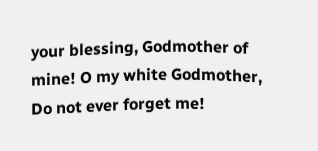your blessing, Godmother of mine! O my white Godmother, Do not ever forget me!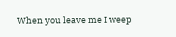When you leave me I weep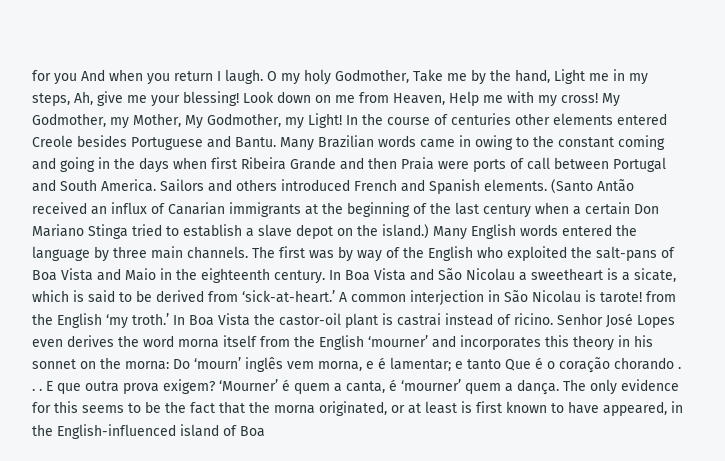for you And when you return I laugh. O my holy Godmother, Take me by the hand, Light me in my steps, Ah, give me your blessing! Look down on me from Heaven, Help me with my cross! My Godmother, my Mother, My Godmother, my Light! In the course of centuries other elements entered Creole besides Portuguese and Bantu. Many Brazilian words came in owing to the constant coming and going in the days when first Ribeira Grande and then Praia were ports of call between Portugal and South America. Sailors and others introduced French and Spanish elements. (Santo Antão received an influx of Canarian immigrants at the beginning of the last century when a certain Don Mariano Stinga tried to establish a slave depot on the island.) Many English words entered the language by three main channels. The first was by way of the English who exploited the salt-pans of Boa Vista and Maio in the eighteenth century. In Boa Vista and São Nicolau a sweetheart is a sicate, which is said to be derived from ‘sick-at-heart.’ A common interjection in São Nicolau is tarote! from the English ‘my troth.’ In Boa Vista the castor-oil plant is castrai instead of ricino. Senhor José Lopes even derives the word morna itself from the English ‘mourner’ and incorporates this theory in his sonnet on the morna: Do ‘mourn’ inglês vem morna, e é lamentar; e tanto Que é o coração chorando . . . E que outra prova exigem? ‘Mourner’ é quem a canta, é ‘mourner’ quem a dança. The only evidence for this seems to be the fact that the morna originated, or at least is first known to have appeared, in the English-influenced island of Boa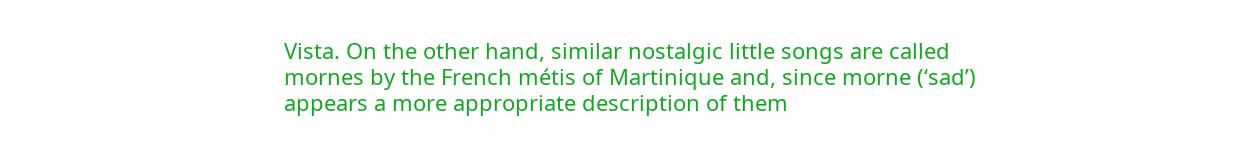Vista. On the other hand, similar nostalgic little songs are called mornes by the French métis of Martinique and, since morne (‘sad’) appears a more appropriate description of them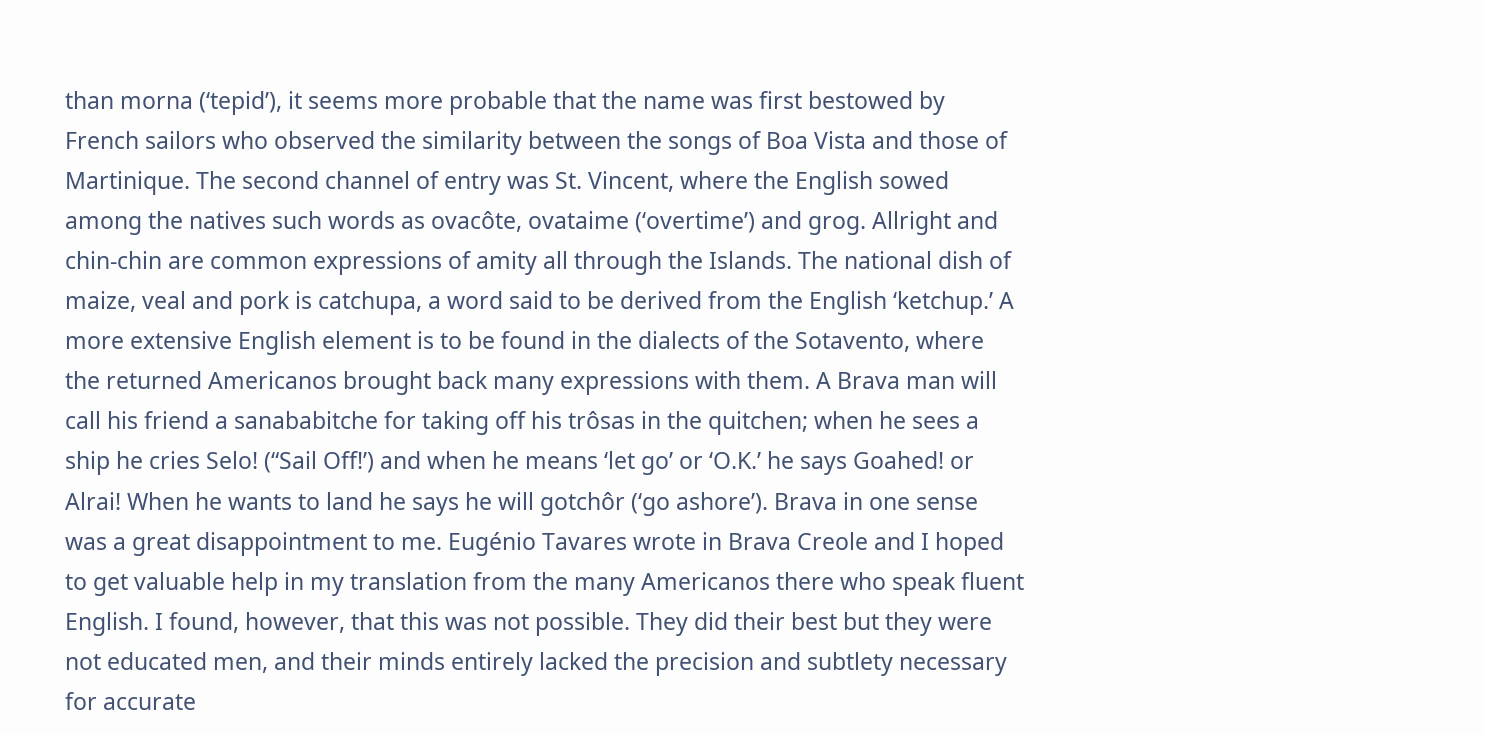than morna (‘tepid’), it seems more probable that the name was first bestowed by French sailors who observed the similarity between the songs of Boa Vista and those of Martinique. The second channel of entry was St. Vincent, where the English sowed among the natives such words as ovacôte, ovataime (‘overtime’) and grog. Allright and chin-chin are common expressions of amity all through the Islands. The national dish of maize, veal and pork is catchupa, a word said to be derived from the English ‘ketchup.’ A more extensive English element is to be found in the dialects of the Sotavento, where the returned Americanos brought back many expressions with them. A Brava man will call his friend a sanababitche for taking off his trôsas in the quitchen; when he sees a ship he cries Selo! (“Sail Off!’) and when he means ‘let go’ or ‘O.K.’ he says Goahed! or Alrai! When he wants to land he says he will gotchôr (‘go ashore’). Brava in one sense was a great disappointment to me. Eugénio Tavares wrote in Brava Creole and I hoped to get valuable help in my translation from the many Americanos there who speak fluent English. I found, however, that this was not possible. They did their best but they were not educated men, and their minds entirely lacked the precision and subtlety necessary for accurate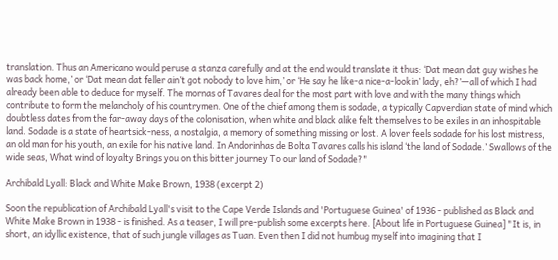translation. Thus an Americano would peruse a stanza carefully and at the end would translate it thus: ‘Dat mean dat guy wishes he was back home,’ or ‘Dat mean dat feller ain’t got nobody to love him,’ or ‘He say he like-a nice-a-lookin’ lady, eh?’—all of which I had already been able to deduce for myself. The mornas of Tavares deal for the most part with love and with the many things which contribute to form the melancholy of his countrymen. One of the chief among them is sodade, a typically Capverdian state of mind which doubtless dates from the far-away days of the colonisation, when white and black alike felt themselves to be exiles in an inhospitable land. Sodade is a state of heartsick-ness, a nostalgia, a memory of something missing or lost. A lover feels sodade for his lost mistress, an old man for his youth, an exile for his native land. In Andorinhas de Bolta Tavares calls his island ‘the land of Sodade.’ Swallows of the wide seas, What wind of loyalty Brings you on this bitter journey To our land of Sodade?"

Archibald Lyall: Black and White Make Brown, 1938 (excerpt 2)

Soon the republication of Archibald Lyall's visit to the Cape Verde Islands and 'Portuguese Guinea' of 1936 - published as Black and White Make Brown in 1938 - is finished. As a teaser, I will pre-publish some excerpts here. [About life in Portuguese Guinea] "It is, in short, an idyllic existence, that of such jungle villages as Tuan. Even then I did not humbug myself into imagining that I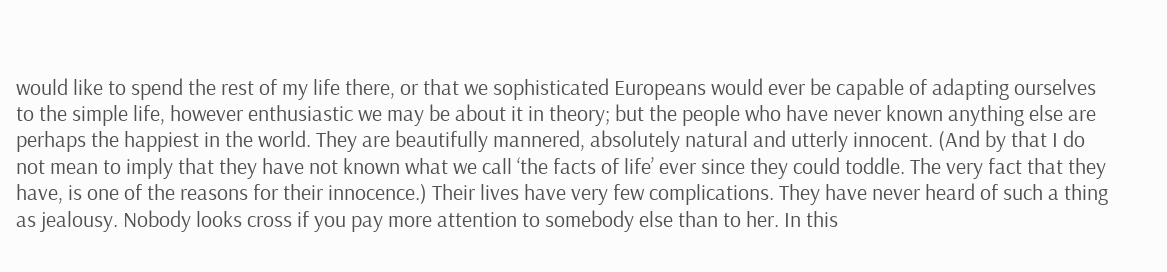would like to spend the rest of my life there, or that we sophisticated Europeans would ever be capable of adapting ourselves to the simple life, however enthusiastic we may be about it in theory; but the people who have never known anything else are perhaps the happiest in the world. They are beautifully mannered, absolutely natural and utterly innocent. (And by that I do not mean to imply that they have not known what we call ‘the facts of life’ ever since they could toddle. The very fact that they have, is one of the reasons for their innocence.) Their lives have very few complications. They have never heard of such a thing as jealousy. Nobody looks cross if you pay more attention to somebody else than to her. In this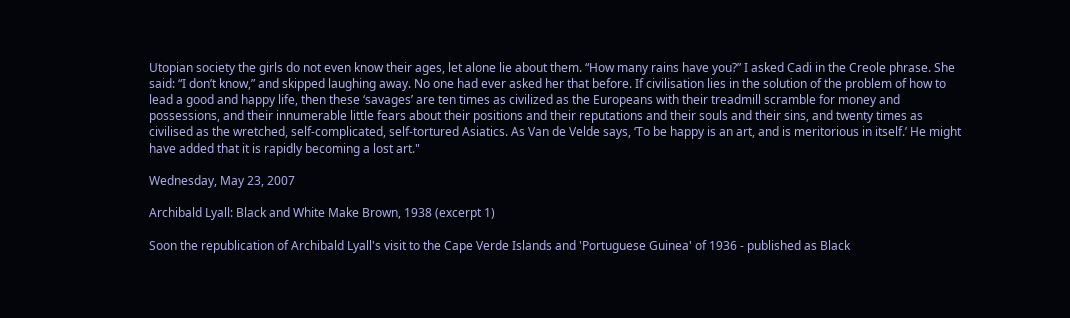Utopian society the girls do not even know their ages, let alone lie about them. “How many rains have you?” I asked Cadi in the Creole phrase. She said: “I don’t know,” and skipped laughing away. No one had ever asked her that before. If civilisation lies in the solution of the problem of how to lead a good and happy life, then these ‘savages’ are ten times as civilized as the Europeans with their treadmill scramble for money and possessions, and their innumerable little fears about their positions and their reputations and their souls and their sins, and twenty times as civilised as the wretched, self-complicated, self-tortured Asiatics. As Van de Velde says, ‘To be happy is an art, and is meritorious in itself.’ He might have added that it is rapidly becoming a lost art."

Wednesday, May 23, 2007

Archibald Lyall: Black and White Make Brown, 1938 (excerpt 1)

Soon the republication of Archibald Lyall's visit to the Cape Verde Islands and 'Portuguese Guinea' of 1936 - published as Black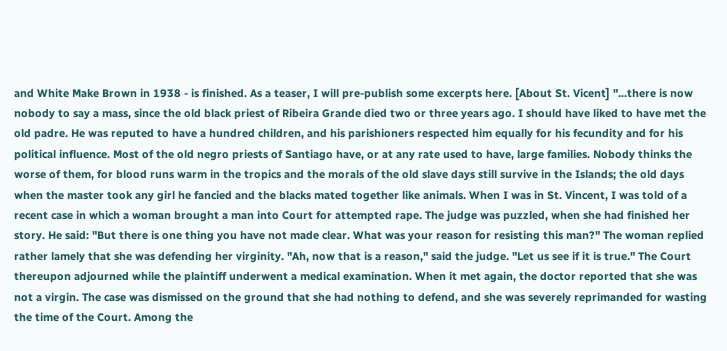and White Make Brown in 1938 - is finished. As a teaser, I will pre-publish some excerpts here. [About St. Vicent] "...there is now nobody to say a mass, since the old black priest of Ribeira Grande died two or three years ago. I should have liked to have met the old padre. He was reputed to have a hundred children, and his parishioners respected him equally for his fecundity and for his political influence. Most of the old negro priests of Santiago have, or at any rate used to have, large families. Nobody thinks the worse of them, for blood runs warm in the tropics and the morals of the old slave days still survive in the Islands; the old days when the master took any girl he fancied and the blacks mated together like animals. When I was in St. Vincent, I was told of a recent case in which a woman brought a man into Court for attempted rape. The judge was puzzled, when she had finished her story. He said: "But there is one thing you have not made clear. What was your reason for resisting this man?" The woman replied rather lamely that she was defending her virginity. "Ah, now that is a reason," said the judge. "Let us see if it is true." The Court thereupon adjourned while the plaintiff underwent a medical examination. When it met again, the doctor reported that she was not a virgin. The case was dismissed on the ground that she had nothing to defend, and she was severely reprimanded for wasting the time of the Court. Among the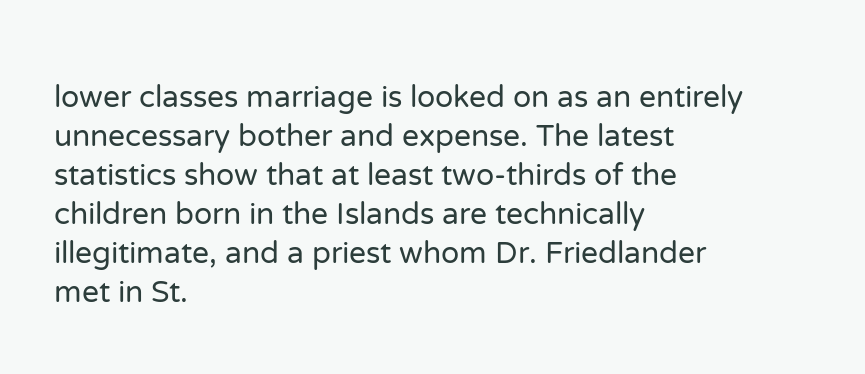lower classes marriage is looked on as an entirely unnecessary bother and expense. The latest statistics show that at least two-thirds of the children born in the Islands are technically illegitimate, and a priest whom Dr. Friedlander met in St.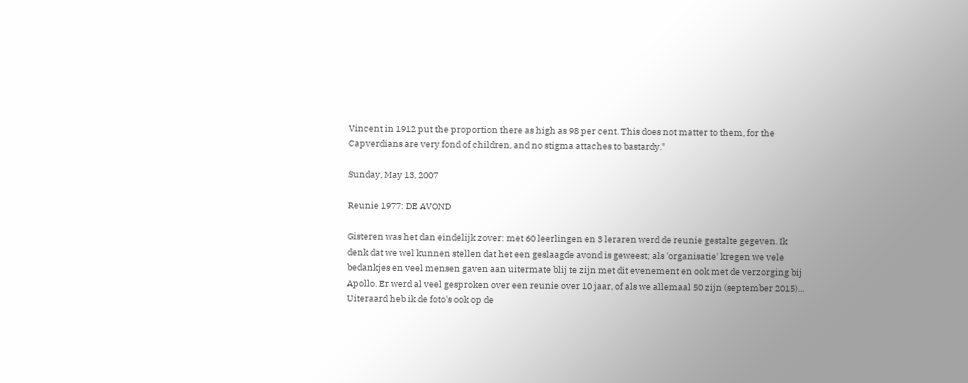Vincent in 1912 put the proportion there as high as 98 per cent. This does not matter to them, for the Capverdians are very fond of children, and no stigma attaches to bastardy."

Sunday, May 13, 2007

Reunie 1977: DE AVOND

Gisteren was het dan eindelijk zover: met 60 leerlingen en 3 leraren werd de reunie gestalte gegeven. Ik denk dat we wel kunnen stellen dat het een geslaagde avond is geweest; als 'organisatie' kregen we vele bedankjes en veel mensen gaven aan uitermate blij te zijn met dit evenement en ook met de verzorging bij Apollo. Er werd al veel gesproken over een reunie over 10 jaar, of als we allemaal 50 zijn (september 2015)... Uiteraard heb ik de foto's ook op de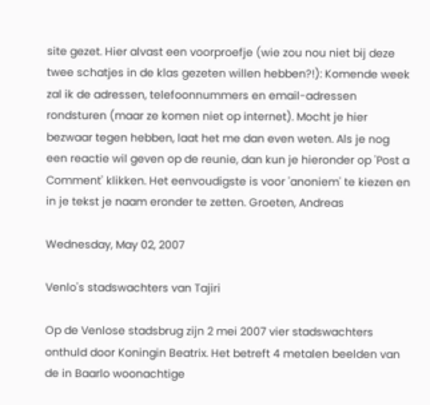site gezet. Hier alvast een voorproefje (wie zou nou niet bij deze twee schatjes in de klas gezeten willen hebben?!): Komende week zal ik de adressen, telefoonnummers en email-adressen rondsturen (maar ze komen niet op internet). Mocht je hier bezwaar tegen hebben, laat het me dan even weten. Als je nog een reactie wil geven op de reunie, dan kun je hieronder op 'Post a Comment' klikken. Het eenvoudigste is voor 'anoniem' te kiezen en in je tekst je naam eronder te zetten. Groeten, Andreas

Wednesday, May 02, 2007

Venlo's stadswachters van Tajiri

Op de Venlose stadsbrug zijn 2 mei 2007 vier stadswachters onthuld door Koningin Beatrix. Het betreft 4 metalen beelden van de in Baarlo woonachtige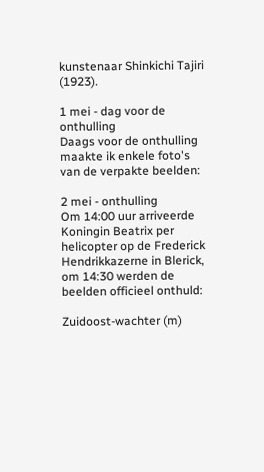kunstenaar Shinkichi Tajiri (1923).

1 mei - dag voor de onthulling
Daags voor de onthulling maakte ik enkele foto's van de verpakte beelden:

2 mei - onthulling
Om 14:00 uur arriveerde Koningin Beatrix per helicopter op de Frederick Hendrikkazerne in Blerick, om 14:30 werden de beelden officieel onthuld:

Zuidoost-wachter (m)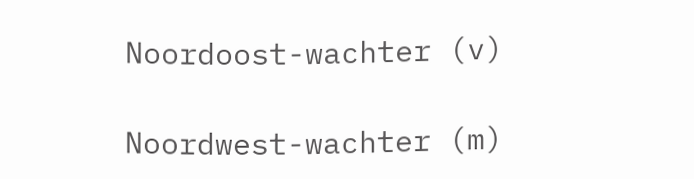Noordoost-wachter (v)

Noordwest-wachter (m)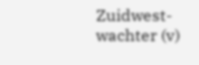Zuidwest-wachter (v)